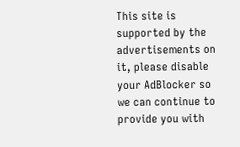This site is supported by the advertisements on it, please disable your AdBlocker so we can continue to provide you with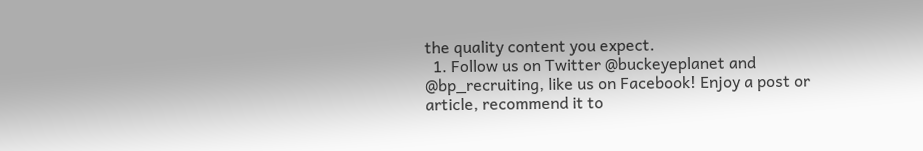the quality content you expect.
  1. Follow us on Twitter @buckeyeplanet and @bp_recruiting, like us on Facebook! Enjoy a post or article, recommend it to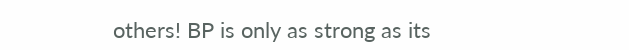others! BP is only as strong as its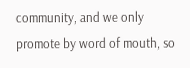community, and we only promote by word of mouth, so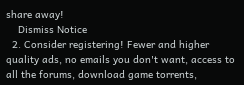share away!
    Dismiss Notice
  2. Consider registering! Fewer and higher quality ads, no emails you don't want, access to all the forums, download game torrents,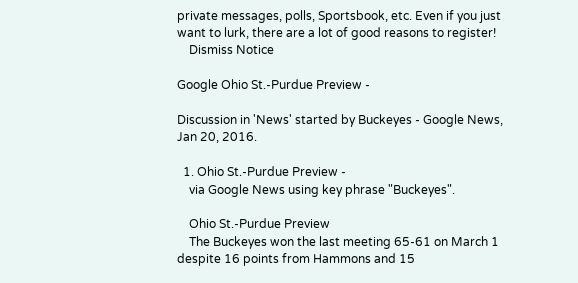private messages, polls, Sportsbook, etc. Even if you just want to lurk, there are a lot of good reasons to register!
    Dismiss Notice

Google Ohio St.-Purdue Preview -

Discussion in 'News' started by Buckeyes - Google News, Jan 20, 2016.

  1. Ohio St.-Purdue Preview -
    via Google News using key phrase "Buckeyes".

    Ohio St.-Purdue Preview
    The Buckeyes won the last meeting 65-61 on March 1 despite 16 points from Hammons and 15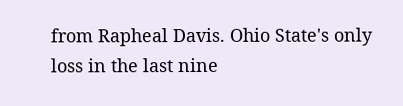from Rapheal Davis. Ohio State's only loss in the last nine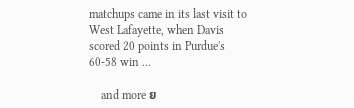matchups came in its last visit to West Lafayette, when Davis scored 20 points in Purdue's 60-58 win ...

    and more ย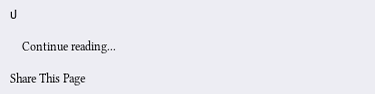ป

    Continue reading...

Share This Page